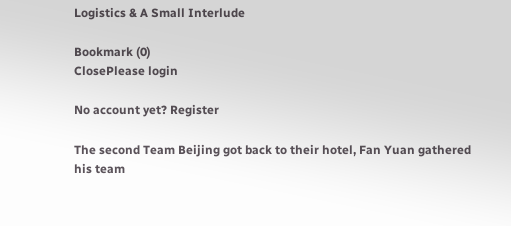Logistics & A Small Interlude

Bookmark (0)
ClosePlease login

No account yet? Register

The second Team Beijing got back to their hotel, Fan Yuan gathered his team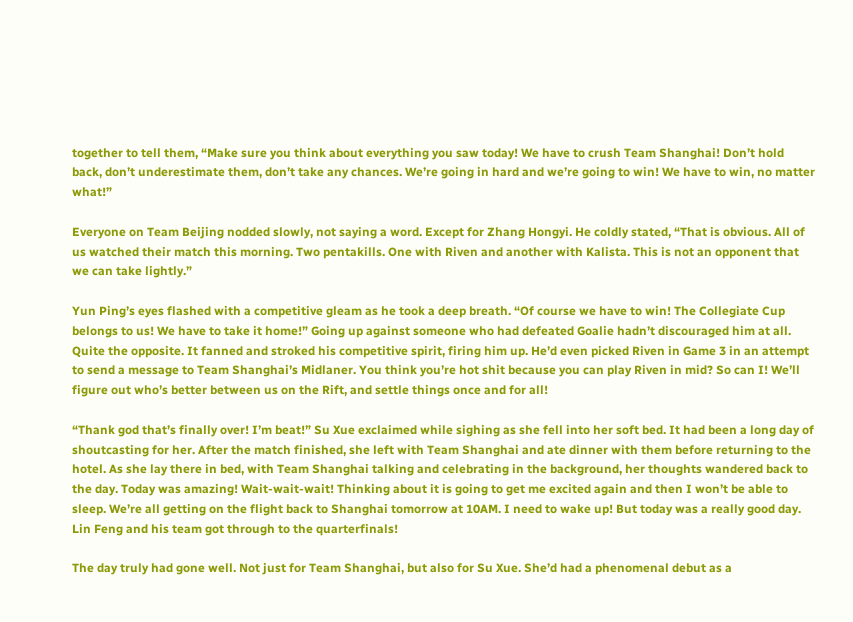together to tell them, “Make sure you think about everything you saw today! We have to crush Team Shanghai! Don’t hold back, don’t underestimate them, don’t take any chances. We’re going in hard and we’re going to win! We have to win, no matter what!”

Everyone on Team Beijing nodded slowly, not saying a word. Except for Zhang Hongyi. He coldly stated, “That is obvious. All of us watched their match this morning. Two pentakills. One with Riven and another with Kalista. This is not an opponent that we can take lightly.”

Yun Ping’s eyes flashed with a competitive gleam as he took a deep breath. “Of course we have to win! The Collegiate Cup belongs to us! We have to take it home!” Going up against someone who had defeated Goalie hadn’t discouraged him at all. Quite the opposite. It fanned and stroked his competitive spirit, firing him up. He’d even picked Riven in Game 3 in an attempt to send a message to Team Shanghai’s Midlaner. You think you’re hot shit because you can play Riven in mid? So can I! We’ll figure out who’s better between us on the Rift, and settle things once and for all!

“Thank god that’s finally over! I’m beat!” Su Xue exclaimed while sighing as she fell into her soft bed. It had been a long day of shoutcasting for her. After the match finished, she left with Team Shanghai and ate dinner with them before returning to the hotel. As she lay there in bed, with Team Shanghai talking and celebrating in the background, her thoughts wandered back to the day. Today was amazing! Wait-wait-wait! Thinking about it is going to get me excited again and then I won’t be able to sleep. We’re all getting on the flight back to Shanghai tomorrow at 10AM. I need to wake up! But today was a really good day. Lin Feng and his team got through to the quarterfinals!

The day truly had gone well. Not just for Team Shanghai, but also for Su Xue. She’d had a phenomenal debut as a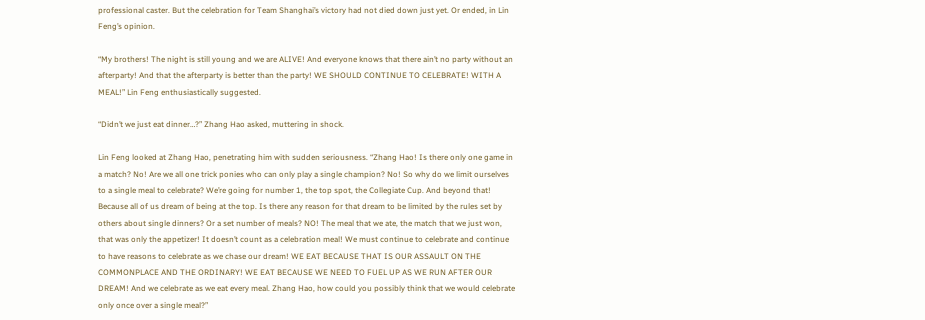professional caster. But the celebration for Team Shanghai’s victory had not died down just yet. Or ended, in Lin Feng’s opinion.

“My brothers! The night is still young and we are ALIVE! And everyone knows that there ain’t no party without an afterparty! And that the afterparty is better than the party! WE SHOULD CONTINUE TO CELEBRATE! WITH A MEAL!” Lin Feng enthusiastically suggested.

“Didn’t we just eat dinner…?” Zhang Hao asked, muttering in shock.

Lin Feng looked at Zhang Hao, penetrating him with sudden seriousness. “Zhang Hao! Is there only one game in a match? No! Are we all one trick ponies who can only play a single champion? No! So why do we limit ourselves to a single meal to celebrate? We’re going for number 1, the top spot, the Collegiate Cup. And beyond that! Because all of us dream of being at the top. Is there any reason for that dream to be limited by the rules set by others about single dinners? Or a set number of meals? NO! The meal that we ate, the match that we just won, that was only the appetizer! It doesn’t count as a celebration meal! We must continue to celebrate and continue to have reasons to celebrate as we chase our dream! WE EAT BECAUSE THAT IS OUR ASSAULT ON THE COMMONPLACE AND THE ORDINARY! WE EAT BECAUSE WE NEED TO FUEL UP AS WE RUN AFTER OUR DREAM! And we celebrate as we eat every meal. Zhang Hao, how could you possibly think that we would celebrate only once over a single meal?”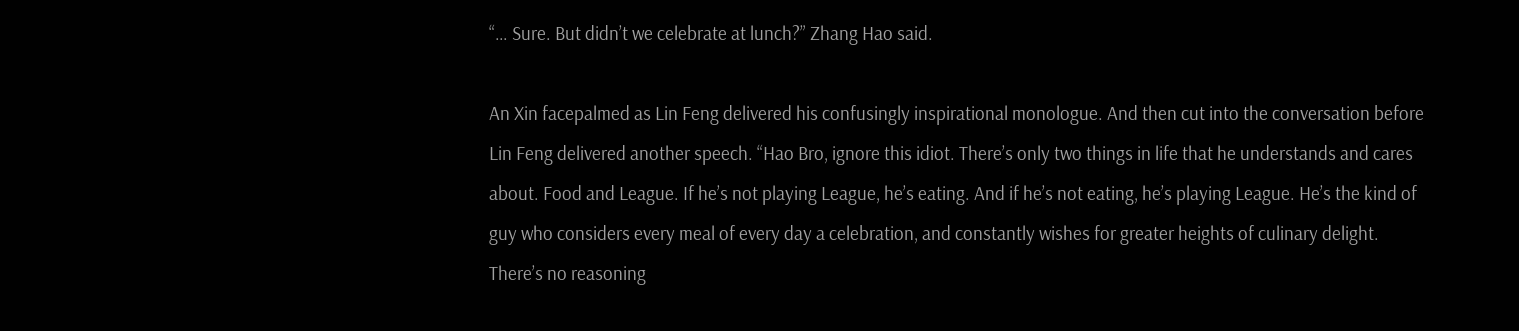“… Sure. But didn’t we celebrate at lunch?” Zhang Hao said.

An Xin facepalmed as Lin Feng delivered his confusingly inspirational monologue. And then cut into the conversation before Lin Feng delivered another speech. “Hao Bro, ignore this idiot. There’s only two things in life that he understands and cares about. Food and League. If he’s not playing League, he’s eating. And if he’s not eating, he’s playing League. He’s the kind of guy who considers every meal of every day a celebration, and constantly wishes for greater heights of culinary delight. There’s no reasoning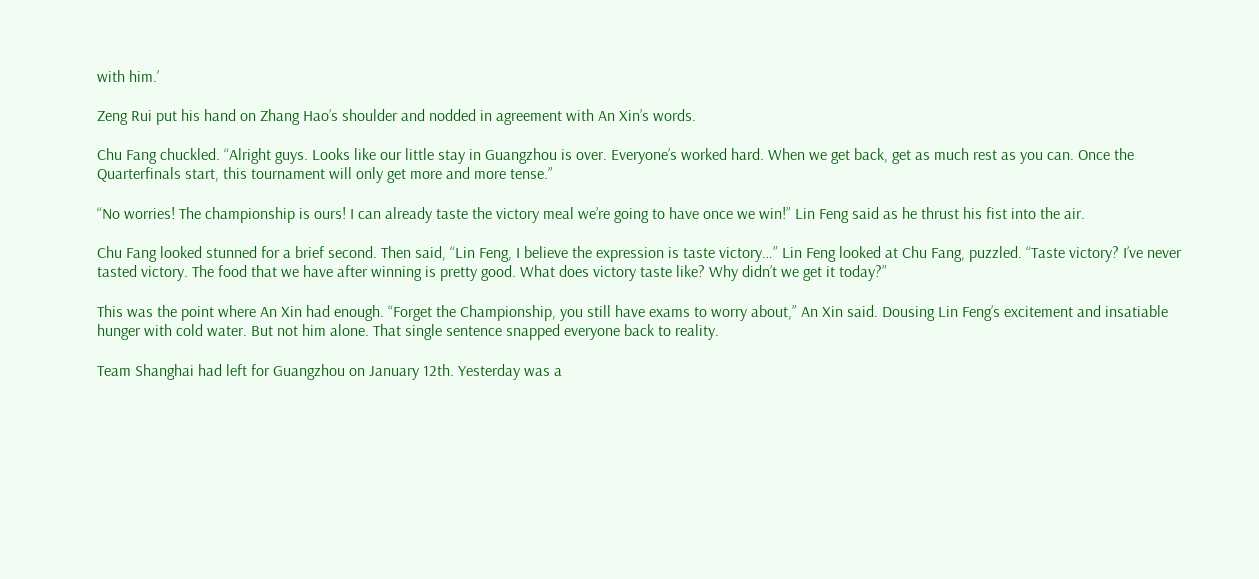with him.’

Zeng Rui put his hand on Zhang Hao’s shoulder and nodded in agreement with An Xin’s words.

Chu Fang chuckled. “Alright guys. Looks like our little stay in Guangzhou is over. Everyone’s worked hard. When we get back, get as much rest as you can. Once the Quarterfinals start, this tournament will only get more and more tense.”

“No worries! The championship is ours! I can already taste the victory meal we’re going to have once we win!” Lin Feng said as he thrust his fist into the air.

Chu Fang looked stunned for a brief second. Then said, “Lin Feng, I believe the expression is taste victory…” Lin Feng looked at Chu Fang, puzzled. “Taste victory? I’ve never tasted victory. The food that we have after winning is pretty good. What does victory taste like? Why didn’t we get it today?”

This was the point where An Xin had enough. “Forget the Championship, you still have exams to worry about,” An Xin said. Dousing Lin Feng’s excitement and insatiable hunger with cold water. But not him alone. That single sentence snapped everyone back to reality.

Team Shanghai had left for Guangzhou on January 12th. Yesterday was a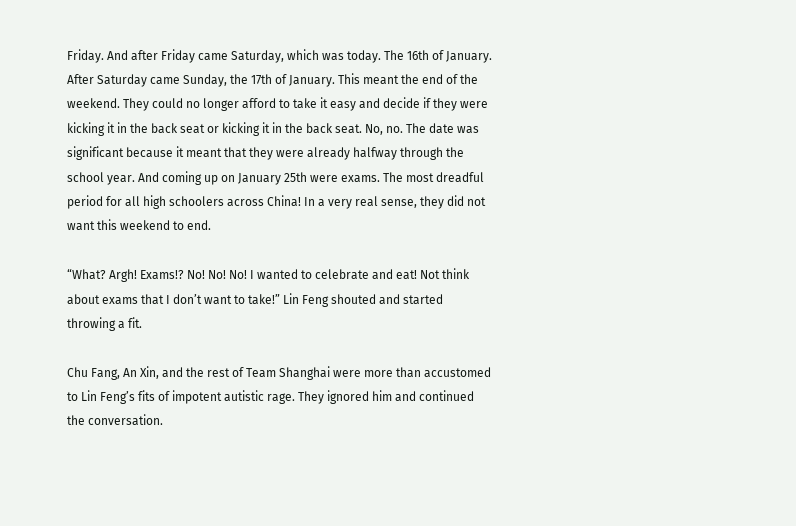Friday. And after Friday came Saturday, which was today. The 16th of January. After Saturday came Sunday, the 17th of January. This meant the end of the weekend. They could no longer afford to take it easy and decide if they were kicking it in the back seat or kicking it in the back seat. No, no. The date was significant because it meant that they were already halfway through the school year. And coming up on January 25th were exams. The most dreadful period for all high schoolers across China! In a very real sense, they did not want this weekend to end.

“What? Argh! Exams!? No! No! No! I wanted to celebrate and eat! Not think about exams that I don’t want to take!” Lin Feng shouted and started throwing a fit.

Chu Fang, An Xin, and the rest of Team Shanghai were more than accustomed to Lin Feng’s fits of impotent autistic rage. They ignored him and continued the conversation.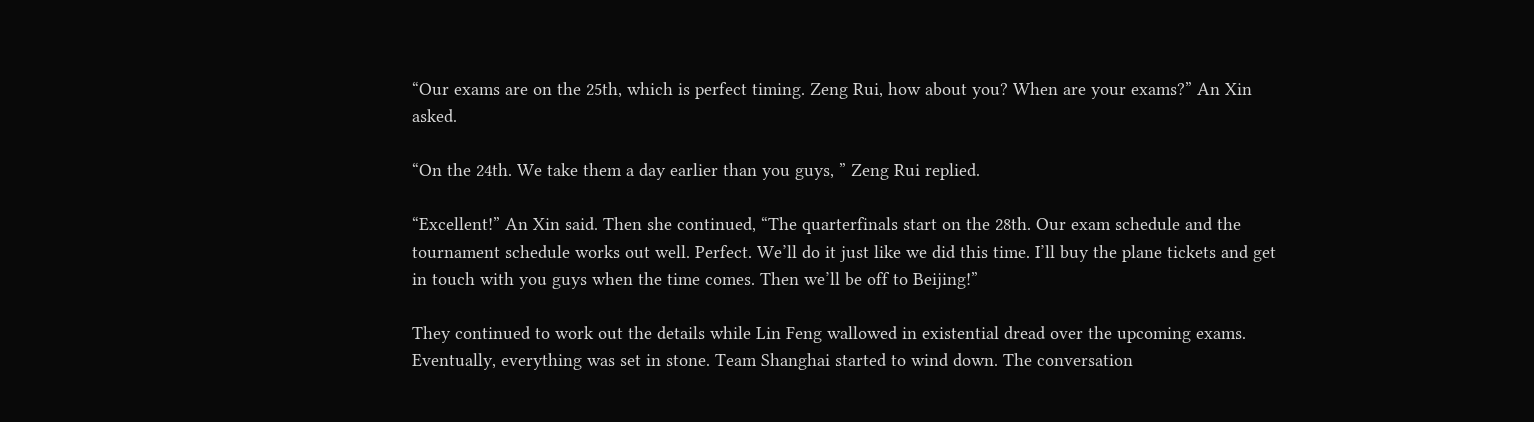“Our exams are on the 25th, which is perfect timing. Zeng Rui, how about you? When are your exams?” An Xin asked.

“On the 24th. We take them a day earlier than you guys, ” Zeng Rui replied.

“Excellent!” An Xin said. Then she continued, “The quarterfinals start on the 28th. Our exam schedule and the tournament schedule works out well. Perfect. We’ll do it just like we did this time. I’ll buy the plane tickets and get in touch with you guys when the time comes. Then we’ll be off to Beijing!”

They continued to work out the details while Lin Feng wallowed in existential dread over the upcoming exams. Eventually, everything was set in stone. Team Shanghai started to wind down. The conversation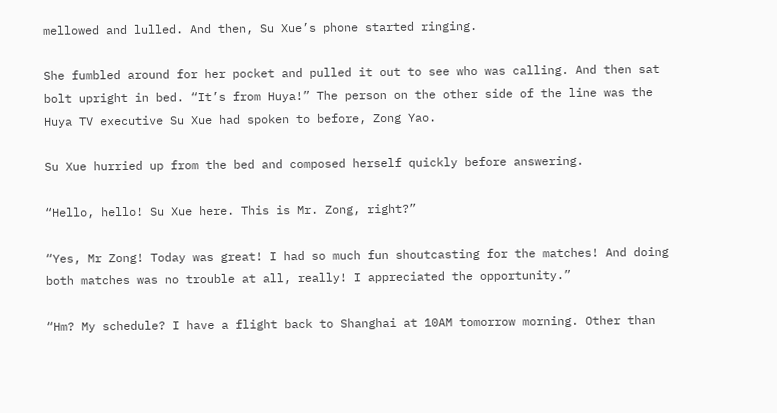mellowed and lulled. And then, Su Xue’s phone started ringing.

She fumbled around for her pocket and pulled it out to see who was calling. And then sat bolt upright in bed. “It’s from Huya!” The person on the other side of the line was the Huya TV executive Su Xue had spoken to before, Zong Yao.

Su Xue hurried up from the bed and composed herself quickly before answering.

“Hello, hello! Su Xue here. This is Mr. Zong, right?”

“Yes, Mr Zong! Today was great! I had so much fun shoutcasting for the matches! And doing both matches was no trouble at all, really! I appreciated the opportunity.”

“Hm? My schedule? I have a flight back to Shanghai at 10AM tomorrow morning. Other than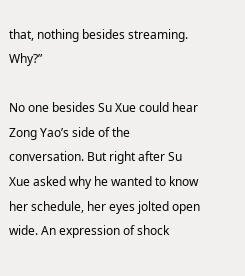that, nothing besides streaming. Why?”

No one besides Su Xue could hear Zong Yao’s side of the conversation. But right after Su Xue asked why he wanted to know her schedule, her eyes jolted open wide. An expression of shock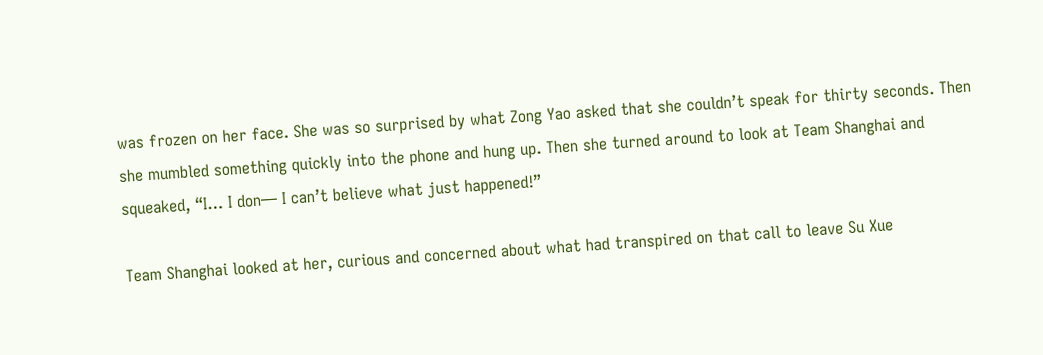was frozen on her face. She was so surprised by what Zong Yao asked that she couldn’t speak for thirty seconds. Then she mumbled something quickly into the phone and hung up. Then she turned around to look at Team Shanghai and squeaked, “I… I don— I can’t believe what just happened!”

Team Shanghai looked at her, curious and concerned about what had transpired on that call to leave Su Xue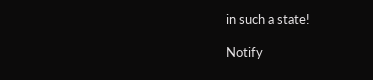in such a state!

Notify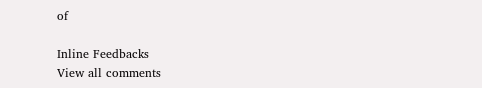of

Inline Feedbacks
View all comments